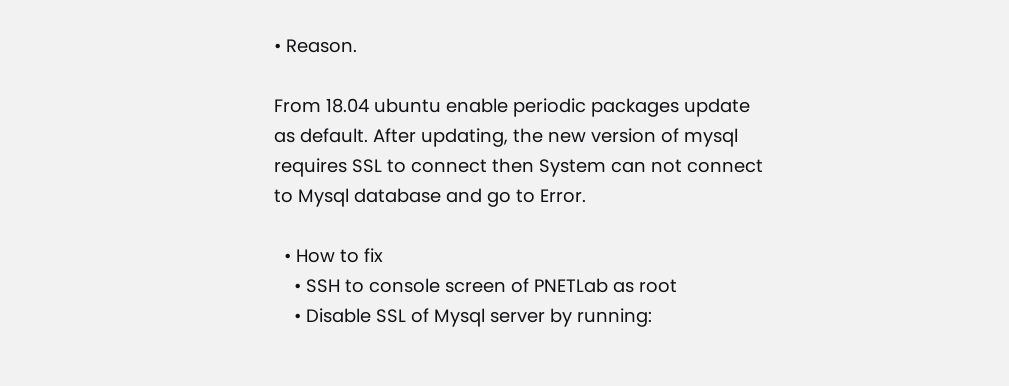• Reason.

From 18.04 ubuntu enable periodic packages update as default. After updating, the new version of mysql requires SSL to connect then System can not connect to Mysql database and go to Error.

  • How to fix
    • SSH to console screen of PNETLab as root
    • Disable SSL of Mysql server by running: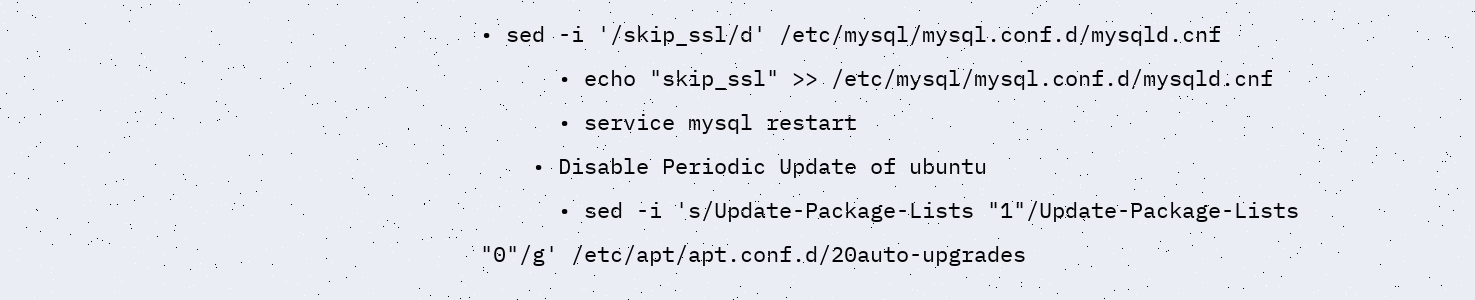• sed -i '/skip_ssl/d' /etc/mysql/mysql.conf.d/mysqld.cnf
      • echo "skip_ssl" >> /etc/mysql/mysql.conf.d/mysqld.cnf
      • service mysql restart
    • Disable Periodic Update of ubuntu
      • sed -i 's/Update-Package-Lists "1"/Update-Package-Lists "0"/g' /etc/apt/apt.conf.d/20auto-upgrades